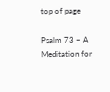top of page

Psalm 73 ~ A Meditation for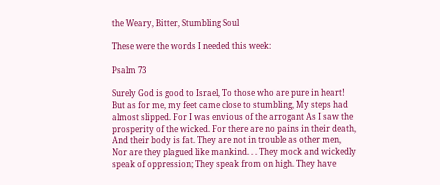the Weary, Bitter, Stumbling Soul

These were the words I needed this week:

Psalm 73

Surely God is good to Israel, To those who are pure in heart! But as for me, my feet came close to stumbling, My steps had almost slipped. For I was envious of the arrogant As I saw the prosperity of the wicked. For there are no pains in their death, And their body is fat. They are not in trouble as other men, Nor are they plagued like mankind. . . They mock and wickedly speak of oppression; They speak from on high. They have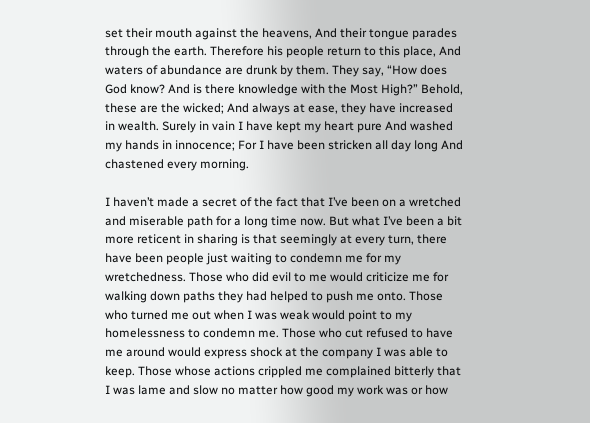set their mouth against the heavens, And their tongue parades through the earth. Therefore his people return to this place, And waters of abundance are drunk by them. They say, “How does God know? And is there knowledge with the Most High?” Behold, these are the wicked; And always at ease, they have increased in wealth. Surely in vain I have kept my heart pure And washed my hands in innocence; For I have been stricken all day long And chastened every morning.

I haven’t made a secret of the fact that I’ve been on a wretched and miserable path for a long time now. But what I’ve been a bit more reticent in sharing is that seemingly at every turn, there have been people just waiting to condemn me for my wretchedness. Those who did evil to me would criticize me for walking down paths they had helped to push me onto. Those who turned me out when I was weak would point to my homelessness to condemn me. Those who cut refused to have me around would express shock at the company I was able to keep. Those whose actions crippled me complained bitterly that I was lame and slow no matter how good my work was or how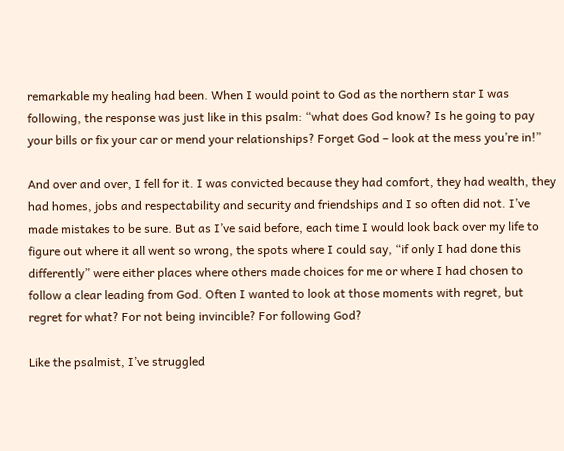remarkable my healing had been. When I would point to God as the northern star I was following, the response was just like in this psalm: “what does God know? Is he going to pay your bills or fix your car or mend your relationships? Forget God – look at the mess you’re in!”

And over and over, I fell for it. I was convicted because they had comfort, they had wealth, they had homes, jobs and respectability and security and friendships and I so often did not. I’ve made mistakes to be sure. But as I’ve said before, each time I would look back over my life to figure out where it all went so wrong, the spots where I could say, “if only I had done this differently” were either places where others made choices for me or where I had chosen to follow a clear leading from God. Often I wanted to look at those moments with regret, but regret for what? For not being invincible? For following God?

Like the psalmist, I’ve struggled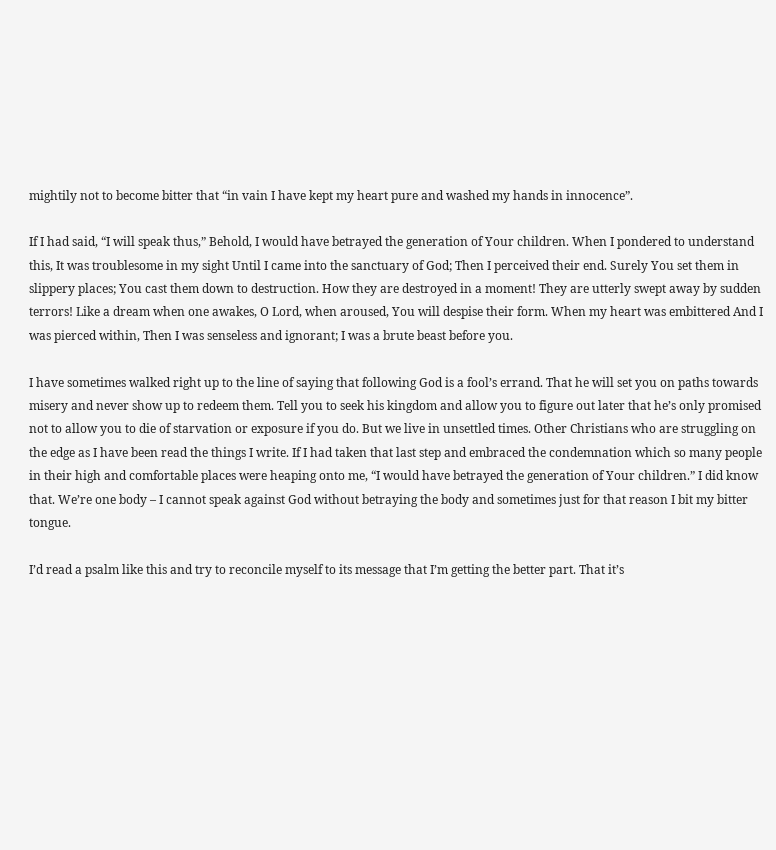mightily not to become bitter that “in vain I have kept my heart pure and washed my hands in innocence”.

If I had said, “I will speak thus,” Behold, I would have betrayed the generation of Your children. When I pondered to understand this, It was troublesome in my sight Until I came into the sanctuary of God; Then I perceived their end. Surely You set them in slippery places; You cast them down to destruction. How they are destroyed in a moment! They are utterly swept away by sudden terrors! Like a dream when one awakes, O Lord, when aroused, You will despise their form. When my heart was embittered And I was pierced within, Then I was senseless and ignorant; I was a brute beast before you.

I have sometimes walked right up to the line of saying that following God is a fool’s errand. That he will set you on paths towards misery and never show up to redeem them. Tell you to seek his kingdom and allow you to figure out later that he’s only promised not to allow you to die of starvation or exposure if you do. But we live in unsettled times. Other Christians who are struggling on the edge as I have been read the things I write. If I had taken that last step and embraced the condemnation which so many people in their high and comfortable places were heaping onto me, “I would have betrayed the generation of Your children.” I did know that. We’re one body – I cannot speak against God without betraying the body and sometimes just for that reason I bit my bitter tongue.

I’d read a psalm like this and try to reconcile myself to its message that I’m getting the better part. That it’s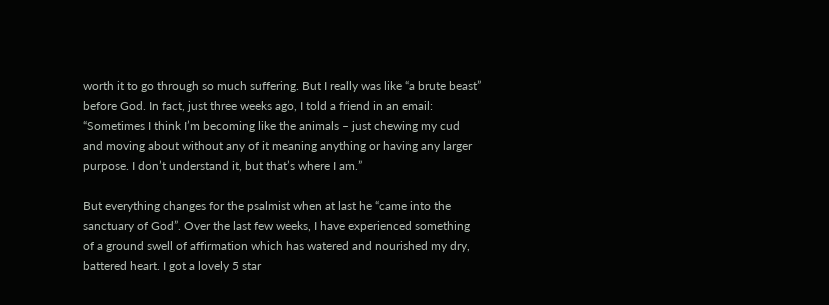worth it to go through so much suffering. But I really was like “a brute beast” before God. In fact, just three weeks ago, I told a friend in an email: “Sometimes I think I’m becoming like the animals – just chewing my cud and moving about without any of it meaning anything or having any larger purpose. I don’t understand it, but that’s where I am.”

But everything changes for the psalmist when at last he “came into the sanctuary of God”. Over the last few weeks, I have experienced something of a ground swell of affirmation which has watered and nourished my dry, battered heart. I got a lovely 5 star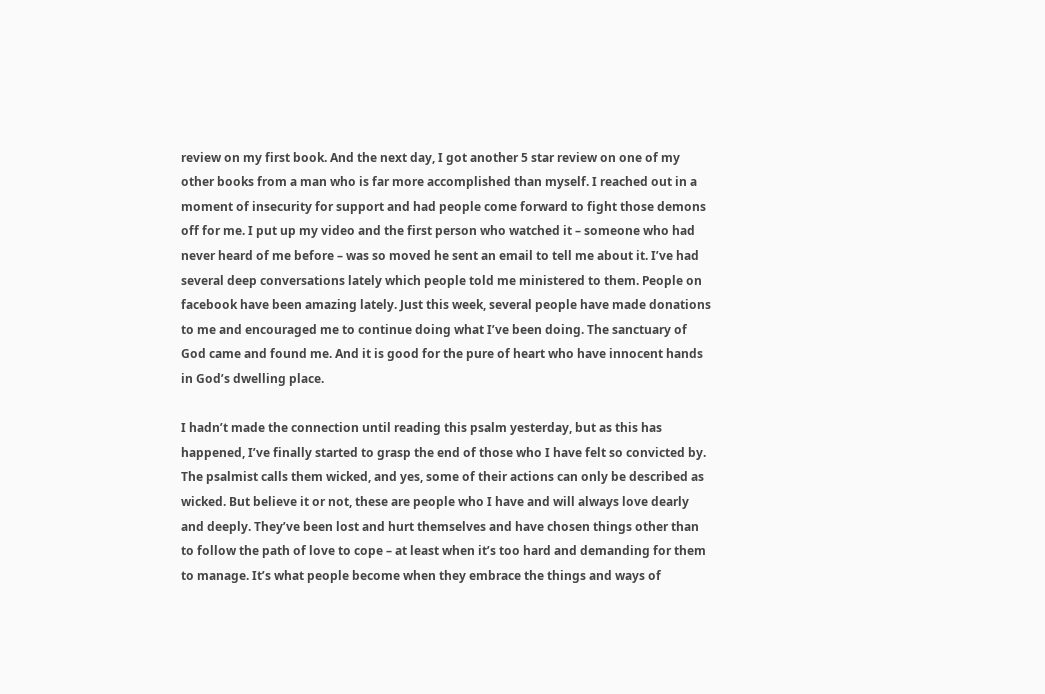review on my first book. And the next day, I got another 5 star review on one of my other books from a man who is far more accomplished than myself. I reached out in a moment of insecurity for support and had people come forward to fight those demons off for me. I put up my video and the first person who watched it – someone who had never heard of me before – was so moved he sent an email to tell me about it. I’ve had several deep conversations lately which people told me ministered to them. People on facebook have been amazing lately. Just this week, several people have made donations to me and encouraged me to continue doing what I’ve been doing. The sanctuary of God came and found me. And it is good for the pure of heart who have innocent hands in God’s dwelling place.

I hadn’t made the connection until reading this psalm yesterday, but as this has happened, I’ve finally started to grasp the end of those who I have felt so convicted by. The psalmist calls them wicked, and yes, some of their actions can only be described as wicked. But believe it or not, these are people who I have and will always love dearly and deeply. They’ve been lost and hurt themselves and have chosen things other than to follow the path of love to cope – at least when it’s too hard and demanding for them to manage. It’s what people become when they embrace the things and ways of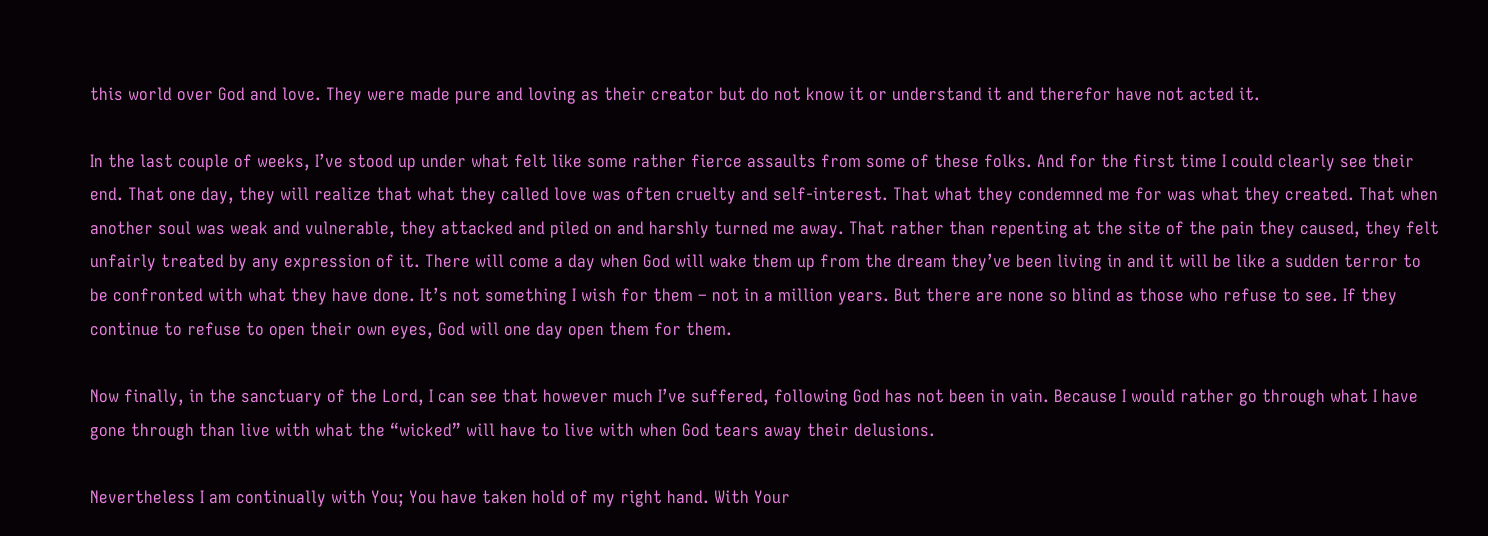this world over God and love. They were made pure and loving as their creator but do not know it or understand it and therefor have not acted it.

In the last couple of weeks, I’ve stood up under what felt like some rather fierce assaults from some of these folks. And for the first time I could clearly see their end. That one day, they will realize that what they called love was often cruelty and self-interest. That what they condemned me for was what they created. That when another soul was weak and vulnerable, they attacked and piled on and harshly turned me away. That rather than repenting at the site of the pain they caused, they felt unfairly treated by any expression of it. There will come a day when God will wake them up from the dream they’ve been living in and it will be like a sudden terror to be confronted with what they have done. It’s not something I wish for them – not in a million years. But there are none so blind as those who refuse to see. If they continue to refuse to open their own eyes, God will one day open them for them.

Now finally, in the sanctuary of the Lord, I can see that however much I’ve suffered, following God has not been in vain. Because I would rather go through what I have gone through than live with what the “wicked” will have to live with when God tears away their delusions.

Nevertheless I am continually with You; You have taken hold of my right hand. With Your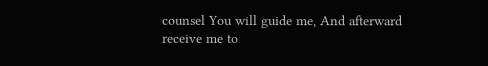counsel You will guide me, And afterward receive me to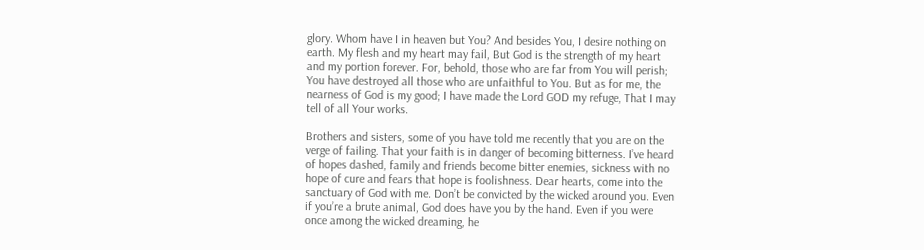glory. Whom have I in heaven but You? And besides You, I desire nothing on earth. My flesh and my heart may fail, But God is the strength of my heart and my portion forever. For, behold, those who are far from You will perish; You have destroyed all those who are unfaithful to You. But as for me, the nearness of God is my good; I have made the Lord GOD my refuge, That I may tell of all Your works.

Brothers and sisters, some of you have told me recently that you are on the verge of failing. That your faith is in danger of becoming bitterness. I’ve heard of hopes dashed, family and friends become bitter enemies, sickness with no hope of cure and fears that hope is foolishness. Dear hearts, come into the sanctuary of God with me. Don’t be convicted by the wicked around you. Even if you’re a brute animal, God does have you by the hand. Even if you were once among the wicked dreaming, he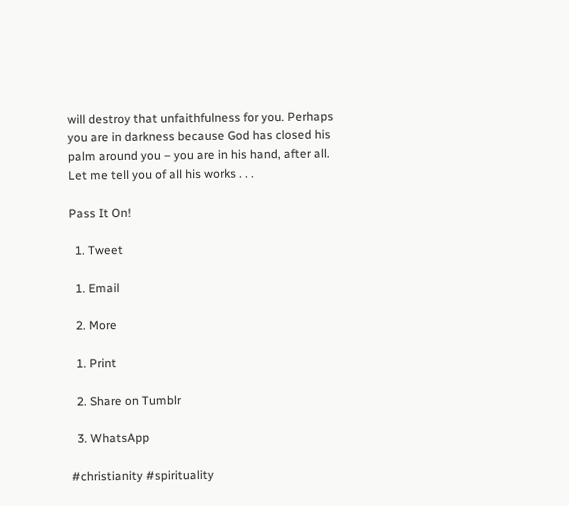will destroy that unfaithfulness for you. Perhaps you are in darkness because God has closed his palm around you – you are in his hand, after all. Let me tell you of all his works . . .

Pass It On!

  1. Tweet

  1. Email

  2. More

  1. Print

  2. Share on Tumblr

  3. WhatsApp

#christianity #spirituality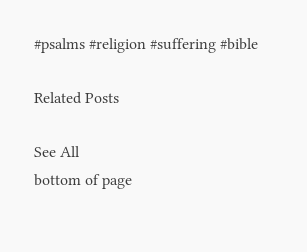#psalms #religion #suffering #bible

Related Posts

See All
bottom of page